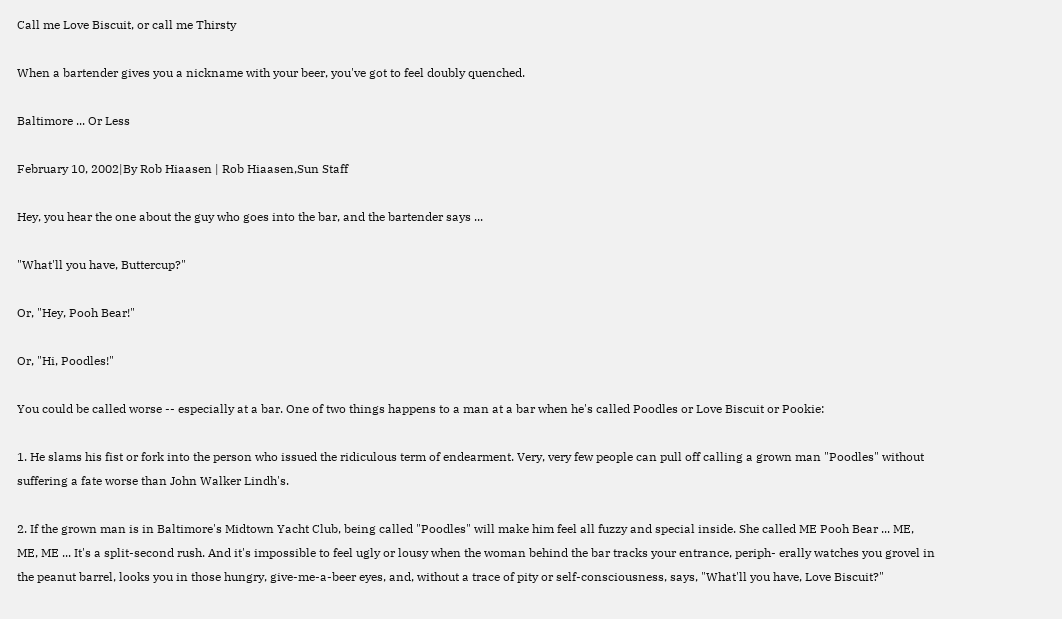Call me Love Biscuit, or call me Thirsty

When a bartender gives you a nickname with your beer, you've got to feel doubly quenched.

Baltimore ... Or Less

February 10, 2002|By Rob Hiaasen | Rob Hiaasen,Sun Staff

Hey, you hear the one about the guy who goes into the bar, and the bartender says ...

"What'll you have, Buttercup?"

Or, "Hey, Pooh Bear!"

Or, "Hi, Poodles!"

You could be called worse -- especially at a bar. One of two things happens to a man at a bar when he's called Poodles or Love Biscuit or Pookie:

1. He slams his fist or fork into the person who issued the ridiculous term of endearment. Very, very few people can pull off calling a grown man "Poodles" without suffering a fate worse than John Walker Lindh's.

2. If the grown man is in Baltimore's Midtown Yacht Club, being called "Poodles" will make him feel all fuzzy and special inside. She called ME Pooh Bear ... ME, ME, ME ... It's a split-second rush. And it's impossible to feel ugly or lousy when the woman behind the bar tracks your entrance, periph- erally watches you grovel in the peanut barrel, looks you in those hungry, give-me-a-beer eyes, and, without a trace of pity or self-consciousness, says, "What'll you have, Love Biscuit?"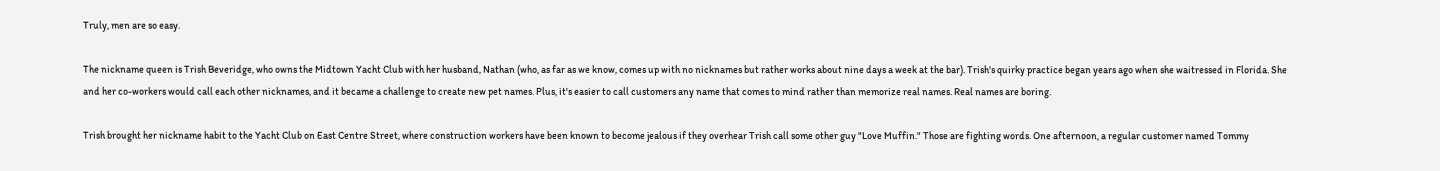Truly, men are so easy.

The nickname queen is Trish Beveridge, who owns the Midtown Yacht Club with her husband, Nathan (who, as far as we know, comes up with no nicknames but rather works about nine days a week at the bar). Trish's quirky practice began years ago when she waitressed in Florida. She and her co-workers would call each other nicknames, and it became a challenge to create new pet names. Plus, it's easier to call customers any name that comes to mind rather than memorize real names. Real names are boring.

Trish brought her nickname habit to the Yacht Club on East Centre Street, where construction workers have been known to become jealous if they overhear Trish call some other guy "Love Muffin." Those are fighting words. One afternoon, a regular customer named Tommy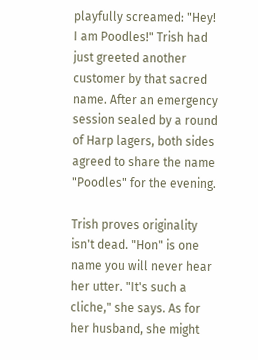playfully screamed: "Hey! I am Poodles!" Trish had just greeted another customer by that sacred name. After an emergency session sealed by a round of Harp lagers, both sides agreed to share the name "Poodles" for the evening.

Trish proves originality isn't dead. "Hon" is one name you will never hear her utter. "It's such a cliche," she says. As for her husband, she might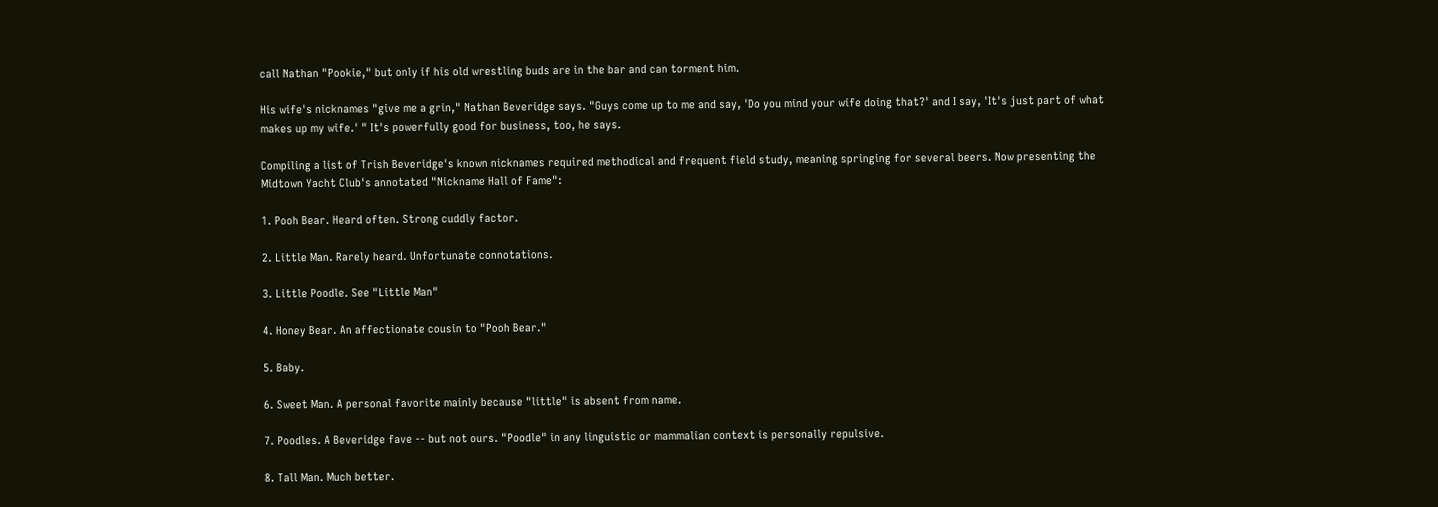call Nathan "Pookie," but only if his old wrestling buds are in the bar and can torment him.

His wife's nicknames "give me a grin," Nathan Beveridge says. "Guys come up to me and say, 'Do you mind your wife doing that?' and I say, 'It's just part of what makes up my wife.' " It's powerfully good for business, too, he says.

Compiling a list of Trish Beveridge's known nicknames required methodical and frequent field study, meaning springing for several beers. Now presenting the Midtown Yacht Club's annotated "Nickname Hall of Fame":

1. Pooh Bear. Heard often. Strong cuddly factor.

2. Little Man. Rarely heard. Unfortunate connotations.

3. Little Poodle. See "Little Man"

4. Honey Bear. An affectionate cousin to "Pooh Bear."

5. Baby.

6. Sweet Man. A personal favorite mainly because "little" is absent from name.

7. Poodles. A Beveridge fave -- but not ours. "Poodle" in any linguistic or mammalian context is personally repulsive.

8. Tall Man. Much better.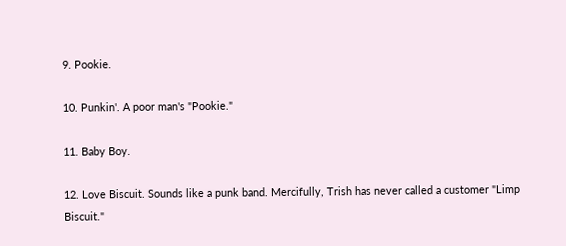9. Pookie.

10. Punkin'. A poor man's "Pookie."

11. Baby Boy.

12. Love Biscuit. Sounds like a punk band. Mercifully, Trish has never called a customer "Limp Biscuit."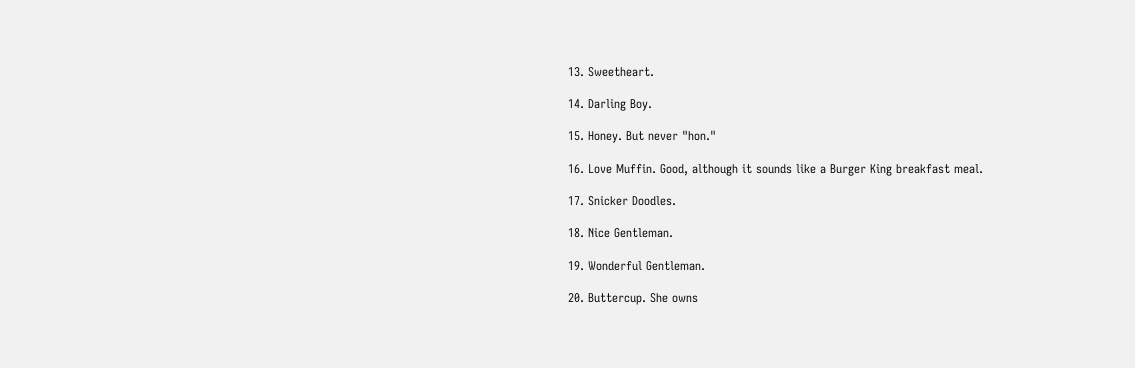13. Sweetheart.

14. Darling Boy.

15. Honey. But never "hon."

16. Love Muffin. Good, although it sounds like a Burger King breakfast meal.

17. Snicker Doodles.

18. Nice Gentleman.

19. Wonderful Gentleman.

20. Buttercup. She owns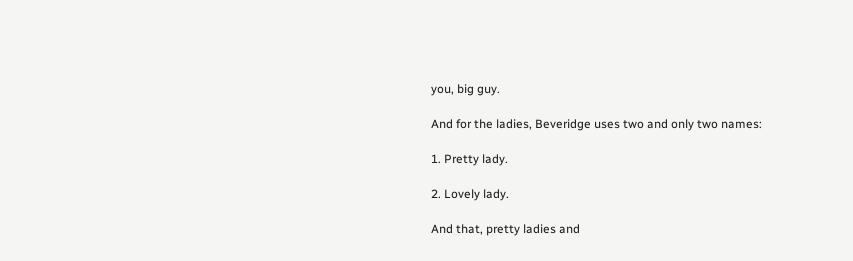you, big guy.

And for the ladies, Beveridge uses two and only two names:

1. Pretty lady.

2. Lovely lady.

And that, pretty ladies and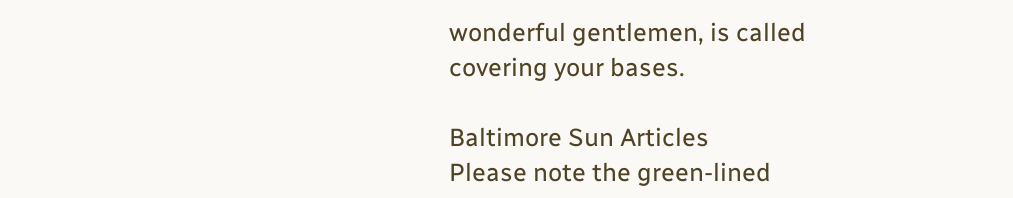wonderful gentlemen, is called covering your bases.

Baltimore Sun Articles
Please note the green-lined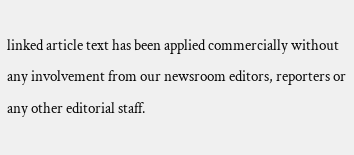linked article text has been applied commercially without any involvement from our newsroom editors, reporters or any other editorial staff.